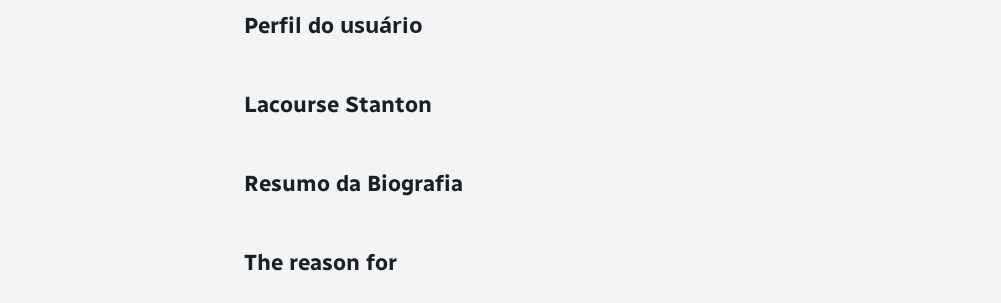Perfil do usuário

Lacourse Stanton

Resumo da Biografia

The reason for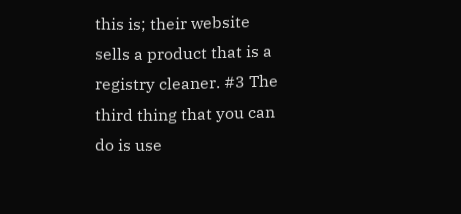this is; their website sells a product that is a registry cleaner. #3 The third thing that you can do is use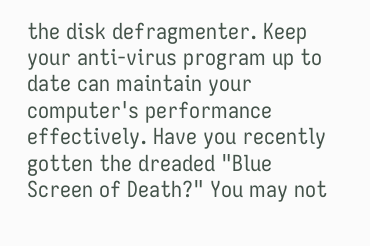the disk defragmenter. Keep your anti-virus program up to date can maintain your computer's performance effectively. Have you recently gotten the dreaded "Blue Screen of Death?" You may not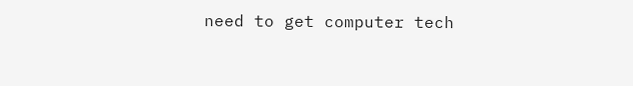need to get computer tech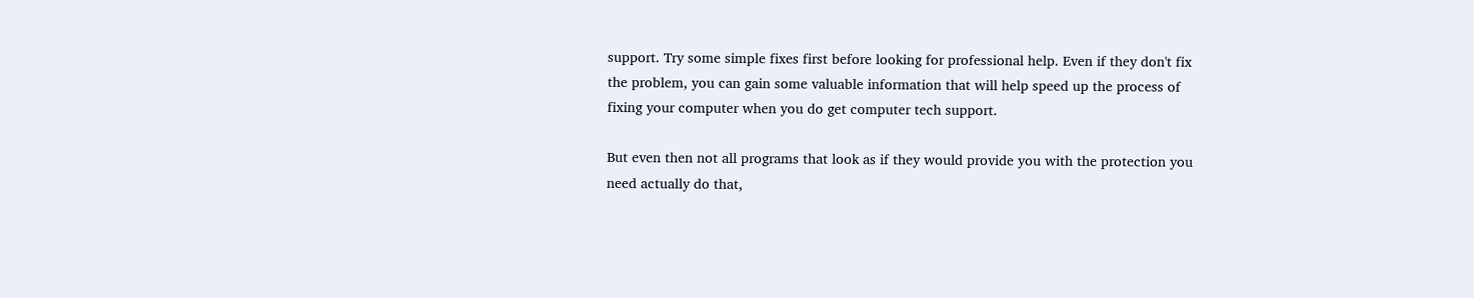support. Try some simple fixes first before looking for professional help. Even if they don't fix the problem, you can gain some valuable information that will help speed up the process of fixing your computer when you do get computer tech support.

But even then not all programs that look as if they would provide you with the protection you need actually do that,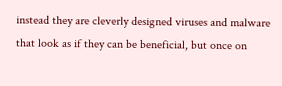instead they are cleverly designed viruses and malware that look as if they can be beneficial, but once on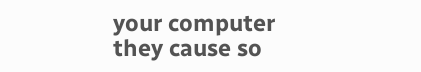your computer they cause so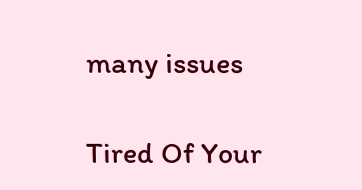many issues

Tired Of Your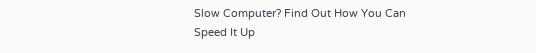Slow Computer? Find Out How You Can Speed It Up